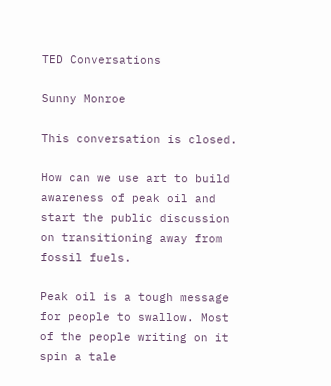TED Conversations

Sunny Monroe

This conversation is closed.

How can we use art to build awareness of peak oil and start the public discussion on transitioning away from fossil fuels.

Peak oil is a tough message for people to swallow. Most of the people writing on it spin a tale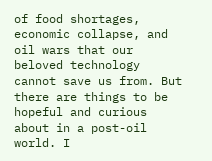of food shortages, economic collapse, and oil wars that our beloved technology cannot save us from. But there are things to be hopeful and curious about in a post-oil world. I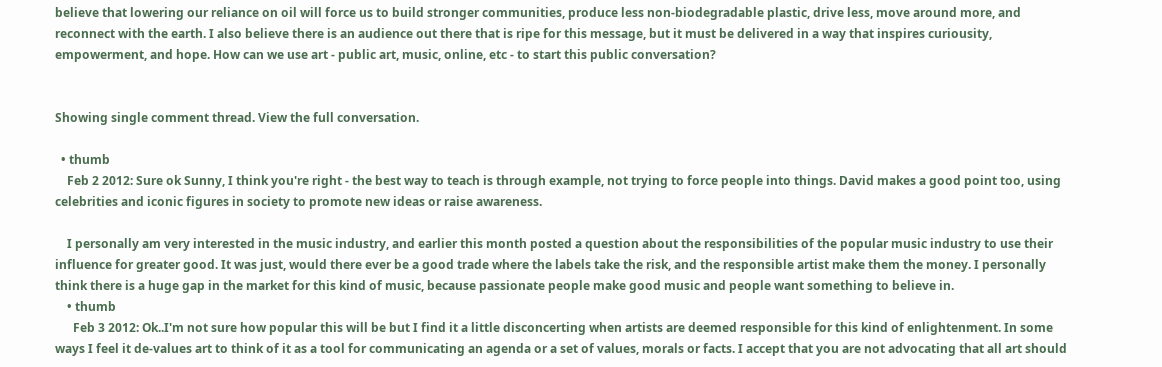believe that lowering our reliance on oil will force us to build stronger communities, produce less non-biodegradable plastic, drive less, move around more, and reconnect with the earth. I also believe there is an audience out there that is ripe for this message, but it must be delivered in a way that inspires curiousity, empowerment, and hope. How can we use art - public art, music, online, etc - to start this public conversation?


Showing single comment thread. View the full conversation.

  • thumb
    Feb 2 2012: Sure ok Sunny, I think you're right - the best way to teach is through example, not trying to force people into things. David makes a good point too, using celebrities and iconic figures in society to promote new ideas or raise awareness.

    I personally am very interested in the music industry, and earlier this month posted a question about the responsibilities of the popular music industry to use their influence for greater good. It was just, would there ever be a good trade where the labels take the risk, and the responsible artist make them the money. I personally think there is a huge gap in the market for this kind of music, because passionate people make good music and people want something to believe in.
    • thumb
      Feb 3 2012: Ok..I'm not sure how popular this will be but I find it a little disconcerting when artists are deemed responsible for this kind of enlightenment. In some ways I feel it de-values art to think of it as a tool for communicating an agenda or a set of values, morals or facts. I accept that you are not advocating that all art should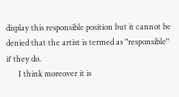display this responsible position but it cannot be denied that the artist is termed as "responsible" if they do.
      I think moreover it is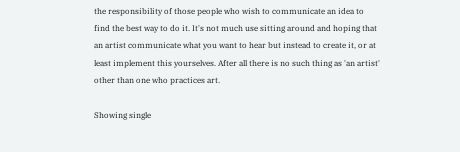the responsibility of those people who wish to communicate an idea to find the best way to do it. It's not much use sitting around and hoping that an artist communicate what you want to hear but instead to create it, or at least implement this yourselves. After all there is no such thing as 'an artist' other than one who practices art.

Showing single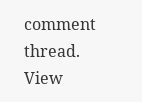comment thread. View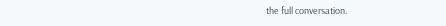the full conversation.